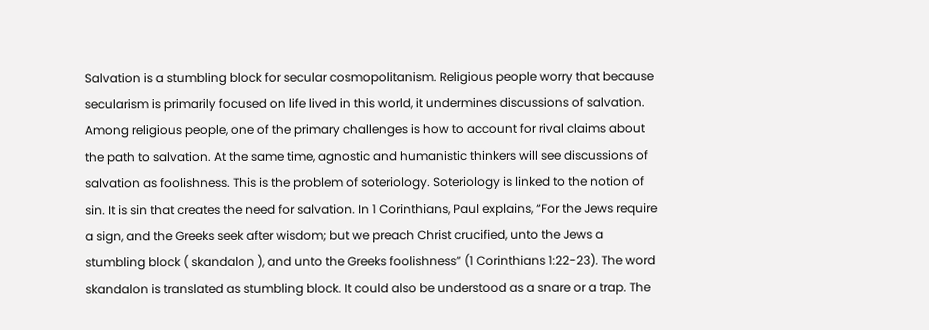Salvation is a stumbling block for secular cosmopolitanism. Religious people worry that because secularism is primarily focused on life lived in this world, it undermines discussions of salvation. Among religious people, one of the primary challenges is how to account for rival claims about the path to salvation. At the same time, agnostic and humanistic thinkers will see discussions of salvation as foolishness. This is the problem of soteriology. Soteriology is linked to the notion of sin. It is sin that creates the need for salvation. In 1 Corinthians, Paul explains, “For the Jews require a sign, and the Greeks seek after wisdom; but we preach Christ crucified, unto the Jews a stumbling block ( skandalon ), and unto the Greeks foolishness” (1 Corinthians 1:22-23). The word skandalon is translated as stumbling block. It could also be understood as a snare or a trap. The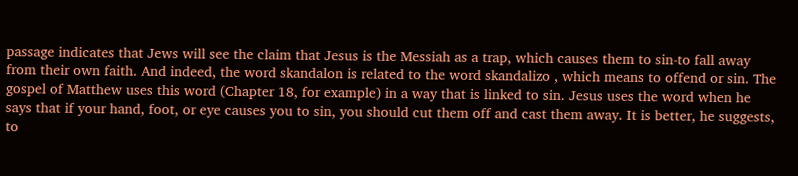passage indicates that Jews will see the claim that Jesus is the Messiah as a trap, which causes them to sin-to fall away from their own faith. And indeed, the word skandalon is related to the word skandalizo , which means to offend or sin. The gospel of Matthew uses this word (Chapter 18, for example) in a way that is linked to sin. Jesus uses the word when he says that if your hand, foot, or eye causes you to sin, you should cut them off and cast them away. It is better, he suggests, to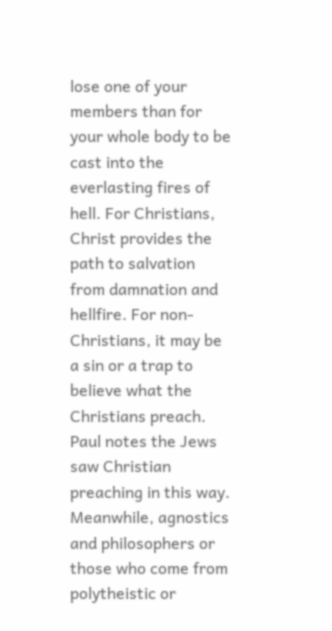lose one of your members than for your whole body to be cast into the everlasting fires of hell. For Christians, Christ provides the path to salvation from damnation and hellfire. For non-Christians, it may be a sin or a trap to believe what the Christians preach. Paul notes the Jews saw Christian preaching in this way. Meanwhile, agnostics and philosophers or those who come from polytheistic or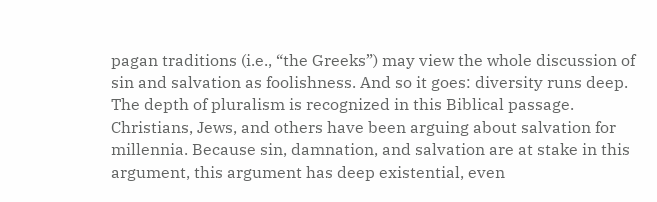pagan traditions (i.e., “the Greeks”) may view the whole discussion of sin and salvation as foolishness. And so it goes: diversity runs deep. The depth of pluralism is recognized in this Biblical passage. Christians, Jews, and others have been arguing about salvation for millennia. Because sin, damnation, and salvation are at stake in this argument, this argument has deep existential, even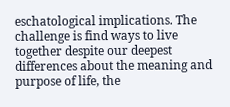eschatological implications. The challenge is find ways to live together despite our deepest differences about the meaning and purpose of life, the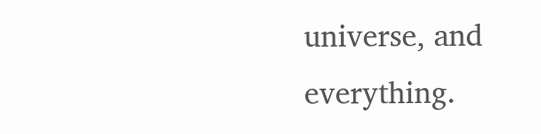universe, and everything.